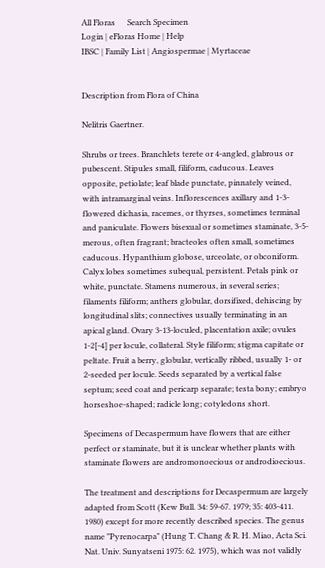All Floras      Search Specimen
Login | eFloras Home | Help
IBSC | Family List | Angiospermae | Myrtaceae


Description from Flora of China

Nelitris Gaertner.

Shrubs or trees. Branchlets terete or 4-angled, glabrous or pubescent. Stipules small, filiform, caducous. Leaves opposite, petiolate; leaf blade punctate, pinnately veined, with intramarginal veins. Inflorescences axillary and 1-3-flowered dichasia, racemes, or thyrses, sometimes terminal and paniculate. Flowers bisexual or sometimes staminate, 3-5-merous, often fragrant; bracteoles often small, sometimes caducous. Hypanthium globose, urceolate, or obconiform. Calyx lobes sometimes subequal, persistent. Petals pink or white, punctate. Stamens numerous, in several series; filaments filiform; anthers globular, dorsifixed, dehiscing by longitudinal slits; connectives usually terminating in an apical gland. Ovary 3-13-loculed, placentation axile; ovules 1-2[-4] per locule, collateral. Style filiform; stigma capitate or peltate. Fruit a berry, globular, vertically ribbed, usually 1- or 2-seeded per locule. Seeds separated by a vertical false septum; seed coat and pericarp separate; testa bony; embryo horseshoe-shaped; radicle long; cotyledons short.

Specimens of Decaspermum have flowers that are either perfect or staminate, but it is unclear whether plants with staminate flowers are andromonoecious or androdioecious.

The treatment and descriptions for Decaspermum are largely adapted from Scott (Kew Bull. 34: 59-67. 1979; 35: 403-411. 1980) except for more recently described species. The genus name "Pyrenocarpa" (Hung T. Chang & R. H. Miao, Acta Sci. Nat. Univ. Sunyatseni 1975: 62. 1975), which was not validly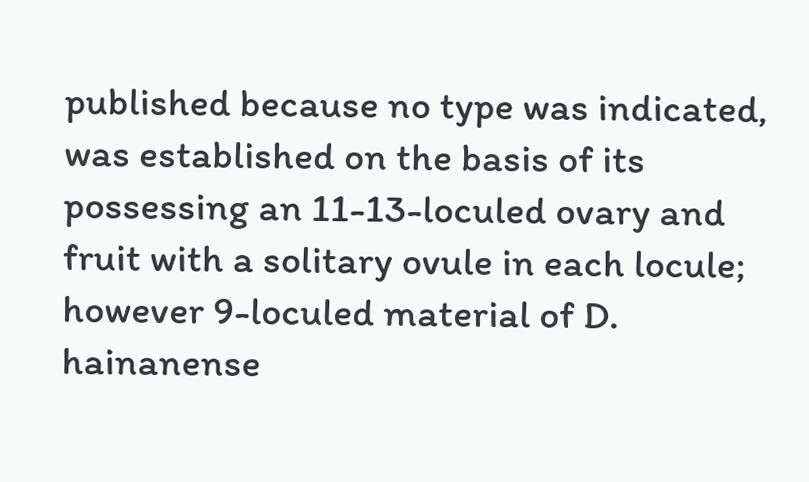published because no type was indicated, was established on the basis of its possessing an 11-13-loculed ovary and fruit with a solitary ovule in each locule; however 9-loculed material of D. hainanense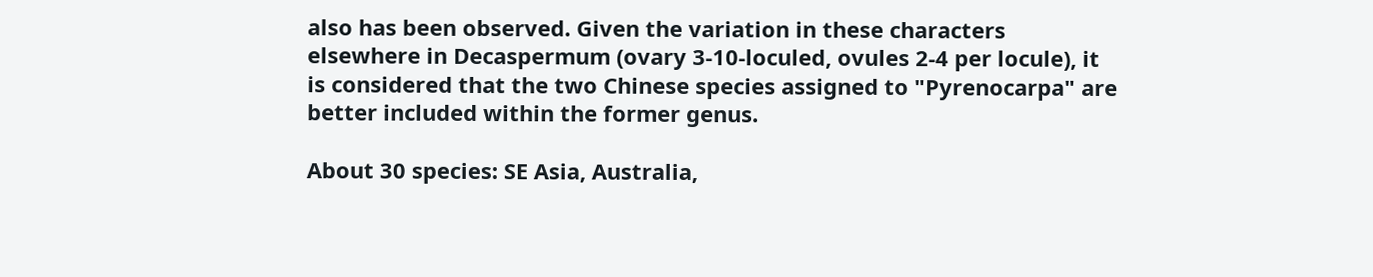also has been observed. Given the variation in these characters elsewhere in Decaspermum (ovary 3-10-loculed, ovules 2-4 per locule), it is considered that the two Chinese species assigned to "Pyrenocarpa" are better included within the former genus.

About 30 species: SE Asia, Australia,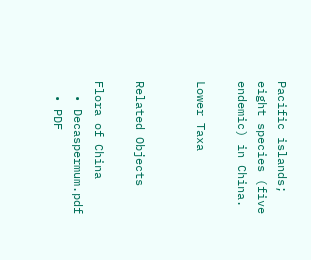Pacific islands; eight species (five endemic) in China.

Lower Taxa


Related Objects

Flora of China
  • Decaspermum.pdf
  • PDF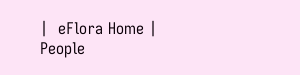|  eFlora Home |  People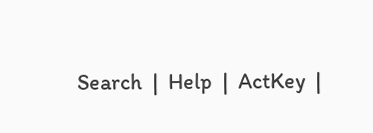Search  |  Help  |  ActKey  |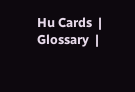Hu Cards  |  Glossary  |